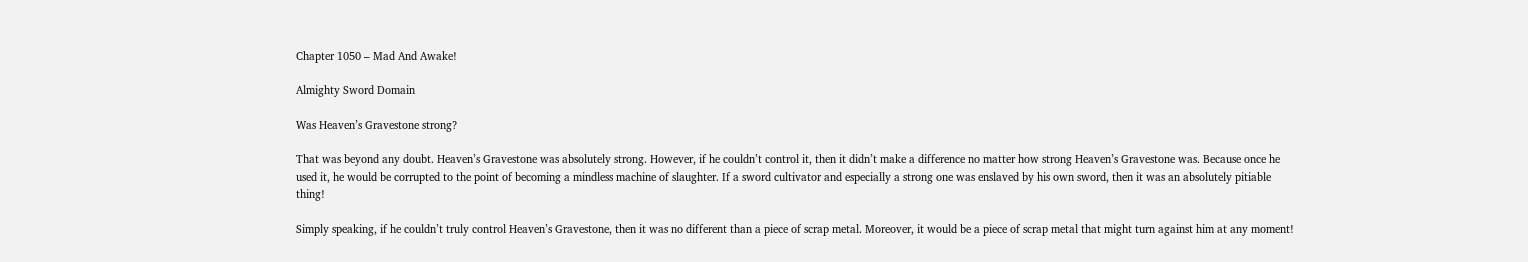Chapter 1050 – Mad And Awake!

Almighty Sword Domain

Was Heaven’s Gravestone strong?

That was beyond any doubt. Heaven’s Gravestone was absolutely strong. However, if he couldn’t control it, then it didn’t make a difference no matter how strong Heaven’s Gravestone was. Because once he used it, he would be corrupted to the point of becoming a mindless machine of slaughter. If a sword cultivator and especially a strong one was enslaved by his own sword, then it was an absolutely pitiable thing!

Simply speaking, if he couldn’t truly control Heaven’s Gravestone, then it was no different than a piece of scrap metal. Moreover, it would be a piece of scrap metal that might turn against him at any moment!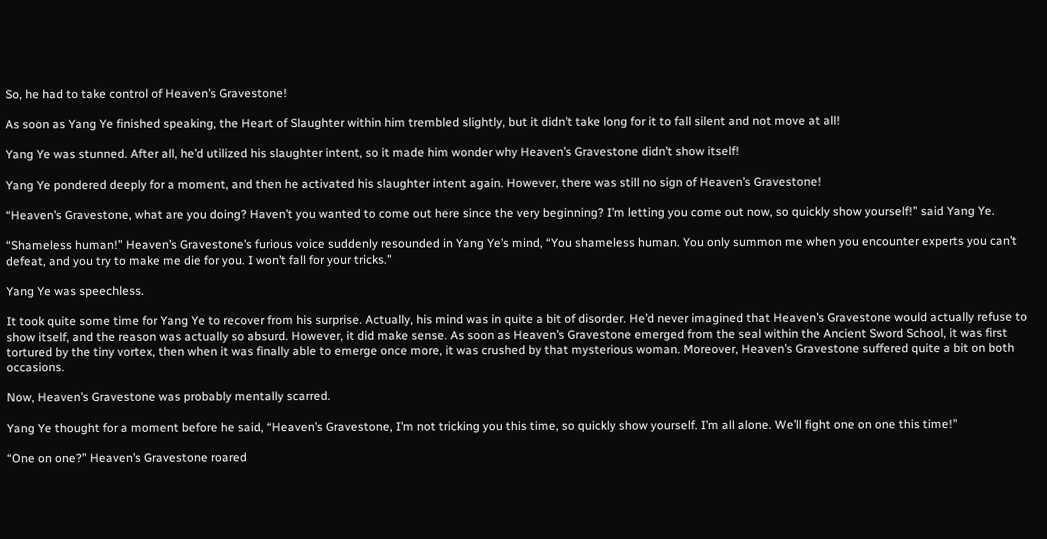So, he had to take control of Heaven’s Gravestone!

As soon as Yang Ye finished speaking, the Heart of Slaughter within him trembled slightly, but it didn’t take long for it to fall silent and not move at all!

Yang Ye was stunned. After all, he’d utilized his slaughter intent, so it made him wonder why Heaven’s Gravestone didn’t show itself!

Yang Ye pondered deeply for a moment, and then he activated his slaughter intent again. However, there was still no sign of Heaven’s Gravestone!

“Heaven’s Gravestone, what are you doing? Haven’t you wanted to come out here since the very beginning? I’m letting you come out now, so quickly show yourself!” said Yang Ye.

“Shameless human!” Heaven’s Gravestone’s furious voice suddenly resounded in Yang Ye’s mind, “You shameless human. You only summon me when you encounter experts you can’t defeat, and you try to make me die for you. I won’t fall for your tricks.”

Yang Ye was speechless.

It took quite some time for Yang Ye to recover from his surprise. Actually, his mind was in quite a bit of disorder. He’d never imagined that Heaven’s Gravestone would actually refuse to show itself, and the reason was actually so absurd. However, it did make sense. As soon as Heaven’s Gravestone emerged from the seal within the Ancient Sword School, it was first tortured by the tiny vortex, then when it was finally able to emerge once more, it was crushed by that mysterious woman. Moreover, Heaven’s Gravestone suffered quite a bit on both occasions.

Now, Heaven’s Gravestone was probably mentally scarred.

Yang Ye thought for a moment before he said, “Heaven’s Gravestone, I’m not tricking you this time, so quickly show yourself. I’m all alone. We’ll fight one on one this time!”

“One on one?” Heaven’s Gravestone roared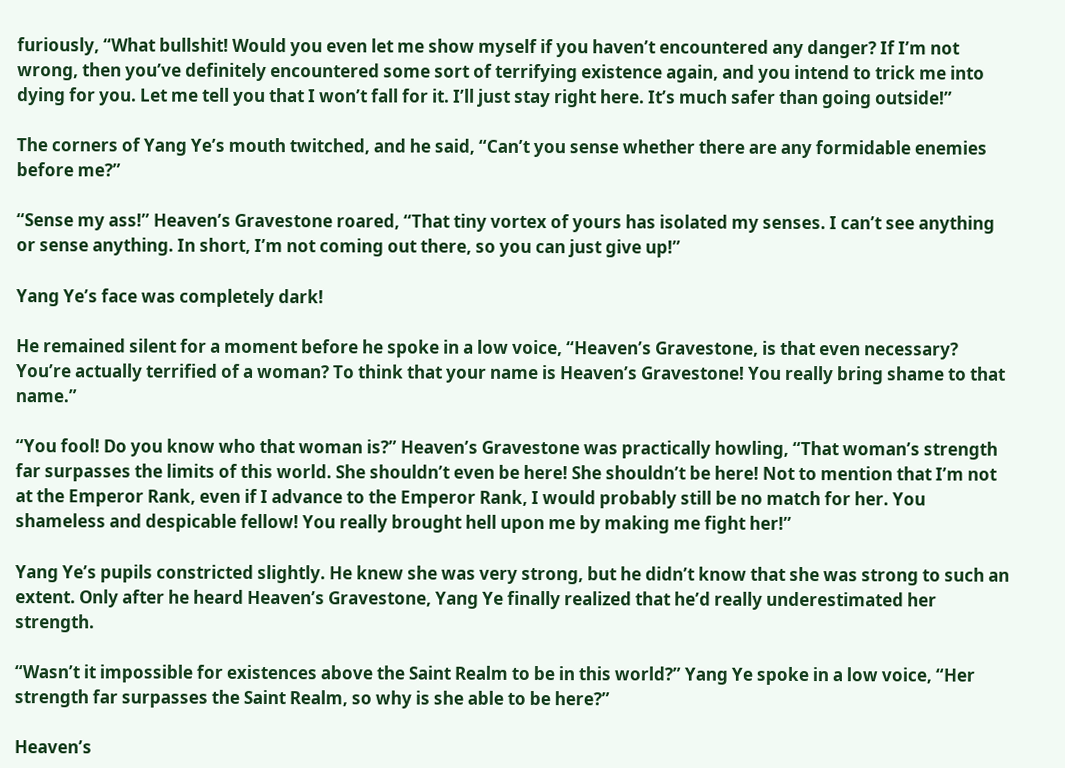furiously, “What bullshit! Would you even let me show myself if you haven’t encountered any danger? If I’m not wrong, then you’ve definitely encountered some sort of terrifying existence again, and you intend to trick me into dying for you. Let me tell you that I won’t fall for it. I’ll just stay right here. It’s much safer than going outside!”

The corners of Yang Ye’s mouth twitched, and he said, “Can’t you sense whether there are any formidable enemies before me?”

“Sense my ass!” Heaven’s Gravestone roared, “That tiny vortex of yours has isolated my senses. I can’t see anything or sense anything. In short, I’m not coming out there, so you can just give up!”

Yang Ye’s face was completely dark!

He remained silent for a moment before he spoke in a low voice, “Heaven’s Gravestone, is that even necessary? You’re actually terrified of a woman? To think that your name is Heaven’s Gravestone! You really bring shame to that name.”

“You fool! Do you know who that woman is?” Heaven’s Gravestone was practically howling, “That woman’s strength far surpasses the limits of this world. She shouldn’t even be here! She shouldn’t be here! Not to mention that I’m not at the Emperor Rank, even if I advance to the Emperor Rank, I would probably still be no match for her. You shameless and despicable fellow! You really brought hell upon me by making me fight her!”

Yang Ye’s pupils constricted slightly. He knew she was very strong, but he didn’t know that she was strong to such an extent. Only after he heard Heaven’s Gravestone, Yang Ye finally realized that he’d really underestimated her strength.

“Wasn’t it impossible for existences above the Saint Realm to be in this world?” Yang Ye spoke in a low voice, “Her strength far surpasses the Saint Realm, so why is she able to be here?”

Heaven’s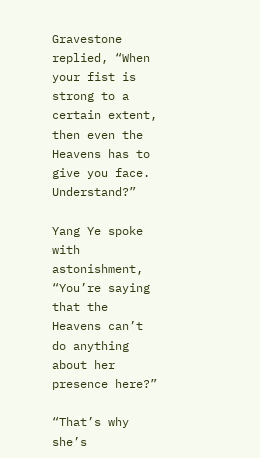Gravestone replied, “When your fist is strong to a certain extent, then even the Heavens has to give you face. Understand?”

Yang Ye spoke with astonishment, “You’re saying that the Heavens can’t do anything about her presence here?”

“That’s why she’s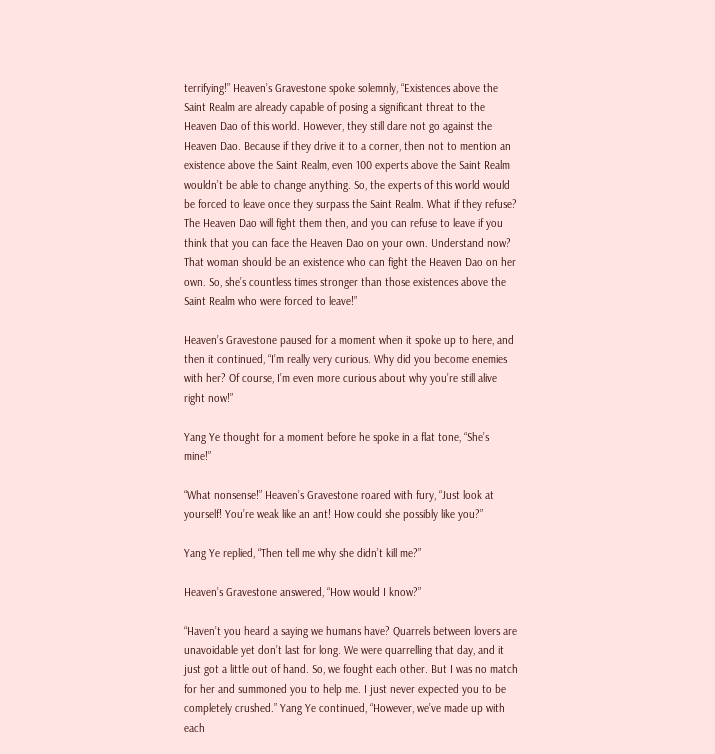terrifying!” Heaven’s Gravestone spoke solemnly, “Existences above the Saint Realm are already capable of posing a significant threat to the Heaven Dao of this world. However, they still dare not go against the Heaven Dao. Because if they drive it to a corner, then not to mention an existence above the Saint Realm, even 100 experts above the Saint Realm wouldn’t be able to change anything. So, the experts of this world would be forced to leave once they surpass the Saint Realm. What if they refuse? The Heaven Dao will fight them then, and you can refuse to leave if you think that you can face the Heaven Dao on your own. Understand now? That woman should be an existence who can fight the Heaven Dao on her own. So, she’s countless times stronger than those existences above the Saint Realm who were forced to leave!”

Heaven’s Gravestone paused for a moment when it spoke up to here, and then it continued, “I’m really very curious. Why did you become enemies with her? Of course, I’m even more curious about why you’re still alive right now!”

Yang Ye thought for a moment before he spoke in a flat tone, “She’s mine!”

“What nonsense!” Heaven’s Gravestone roared with fury, “Just look at yourself! You’re weak like an ant! How could she possibly like you?”

Yang Ye replied, “Then tell me why she didn’t kill me?”

Heaven’s Gravestone answered, “How would I know?”

“Haven’t you heard a saying we humans have? Quarrels between lovers are unavoidable yet don’t last for long. We were quarrelling that day, and it just got a little out of hand. So, we fought each other. But I was no match for her and summoned you to help me. I just never expected you to be completely crushed.” Yang Ye continued, “However, we’ve made up with each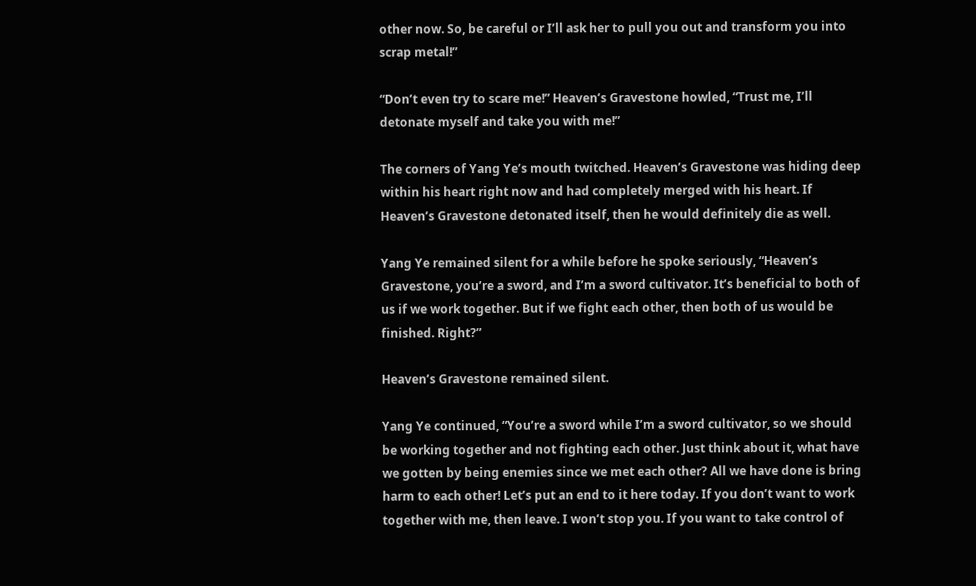other now. So, be careful or I’ll ask her to pull you out and transform you into scrap metal!”

“Don’t even try to scare me!” Heaven’s Gravestone howled, “Trust me, I’ll detonate myself and take you with me!”

The corners of Yang Ye’s mouth twitched. Heaven’s Gravestone was hiding deep within his heart right now and had completely merged with his heart. If Heaven’s Gravestone detonated itself, then he would definitely die as well.

Yang Ye remained silent for a while before he spoke seriously, “Heaven’s Gravestone, you’re a sword, and I’m a sword cultivator. It’s beneficial to both of us if we work together. But if we fight each other, then both of us would be finished. Right?”

Heaven’s Gravestone remained silent.

Yang Ye continued, “You’re a sword while I’m a sword cultivator, so we should be working together and not fighting each other. Just think about it, what have we gotten by being enemies since we met each other? All we have done is bring harm to each other! Let’s put an end to it here today. If you don’t want to work together with me, then leave. I won’t stop you. If you want to take control of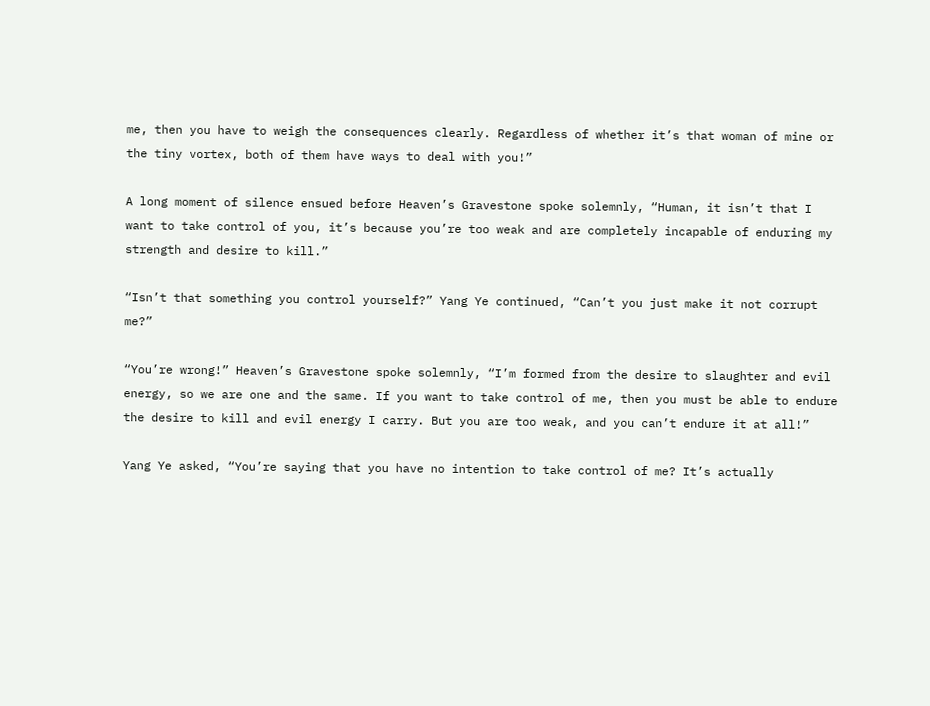me, then you have to weigh the consequences clearly. Regardless of whether it’s that woman of mine or the tiny vortex, both of them have ways to deal with you!”

A long moment of silence ensued before Heaven’s Gravestone spoke solemnly, “Human, it isn’t that I want to take control of you, it’s because you’re too weak and are completely incapable of enduring my strength and desire to kill.”

“Isn’t that something you control yourself?” Yang Ye continued, “Can’t you just make it not corrupt me?”

“You’re wrong!” Heaven’s Gravestone spoke solemnly, “I’m formed from the desire to slaughter and evil energy, so we are one and the same. If you want to take control of me, then you must be able to endure the desire to kill and evil energy I carry. But you are too weak, and you can’t endure it at all!”

Yang Ye asked, “You’re saying that you have no intention to take control of me? It’s actually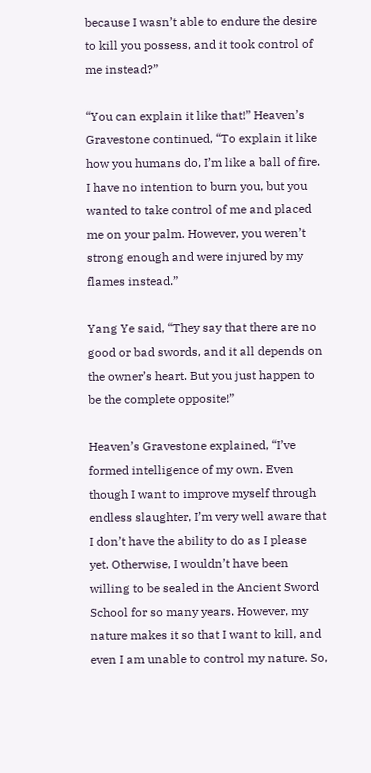because I wasn’t able to endure the desire to kill you possess, and it took control of me instead?”

“You can explain it like that!” Heaven’s Gravestone continued, “To explain it like how you humans do, I’m like a ball of fire. I have no intention to burn you, but you wanted to take control of me and placed me on your palm. However, you weren’t strong enough and were injured by my flames instead.”

Yang Ye said, “They say that there are no good or bad swords, and it all depends on the owner’s heart. But you just happen to be the complete opposite!”

Heaven’s Gravestone explained, “I’ve formed intelligence of my own. Even though I want to improve myself through endless slaughter, I’m very well aware that I don’t have the ability to do as I please yet. Otherwise, I wouldn’t have been willing to be sealed in the Ancient Sword School for so many years. However, my nature makes it so that I want to kill, and even I am unable to control my nature. So,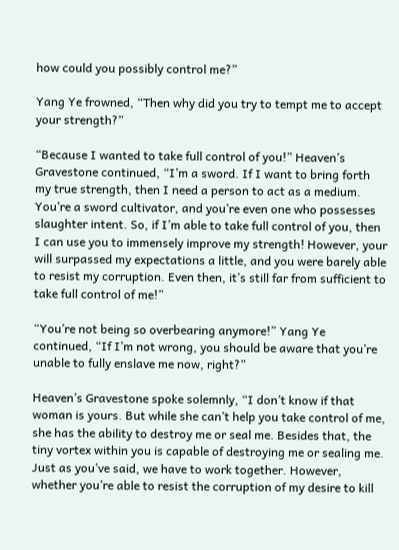how could you possibly control me?”

Yang Ye frowned, “Then why did you try to tempt me to accept your strength?”

“Because I wanted to take full control of you!” Heaven’s Gravestone continued, “I’m a sword. If I want to bring forth my true strength, then I need a person to act as a medium. You’re a sword cultivator, and you’re even one who possesses slaughter intent. So, if I’m able to take full control of you, then I can use you to immensely improve my strength! However, your will surpassed my expectations a little, and you were barely able to resist my corruption. Even then, it’s still far from sufficient to take full control of me!”

“You’re not being so overbearing anymore!” Yang Ye continued, “If I’m not wrong, you should be aware that you’re unable to fully enslave me now, right?”

Heaven’s Gravestone spoke solemnly, “I don’t know if that woman is yours. But while she can’t help you take control of me, she has the ability to destroy me or seal me. Besides that, the tiny vortex within you is capable of destroying me or sealing me. Just as you’ve said, we have to work together. However, whether you’re able to resist the corruption of my desire to kill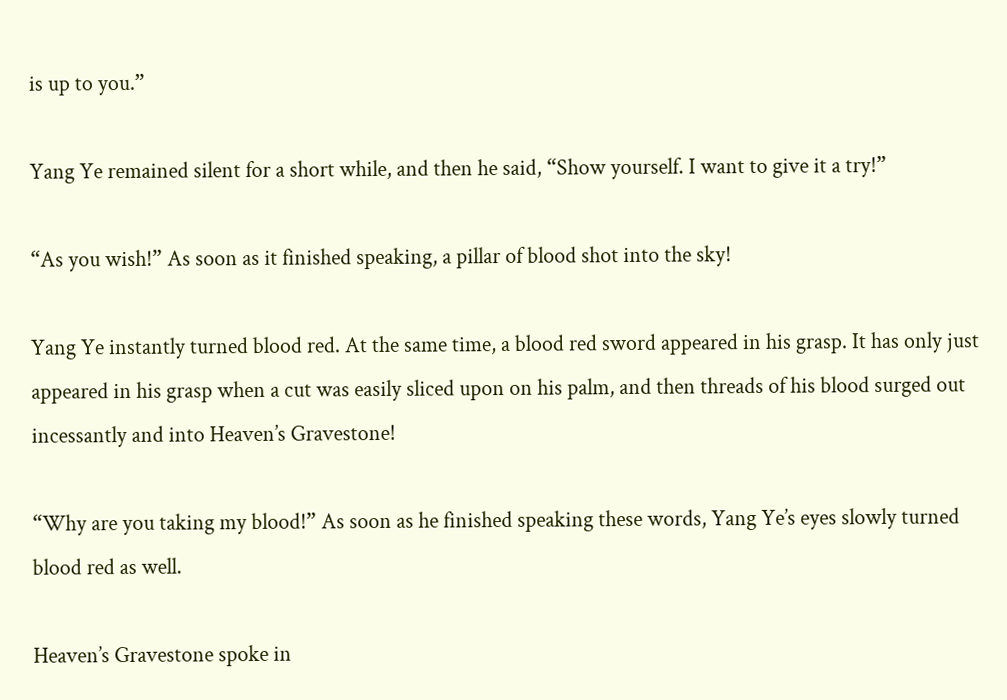is up to you.”

Yang Ye remained silent for a short while, and then he said, “Show yourself. I want to give it a try!”

“As you wish!” As soon as it finished speaking, a pillar of blood shot into the sky!

Yang Ye instantly turned blood red. At the same time, a blood red sword appeared in his grasp. It has only just appeared in his grasp when a cut was easily sliced upon on his palm, and then threads of his blood surged out incessantly and into Heaven’s Gravestone!

“Why are you taking my blood!” As soon as he finished speaking these words, Yang Ye’s eyes slowly turned blood red as well.

Heaven’s Gravestone spoke in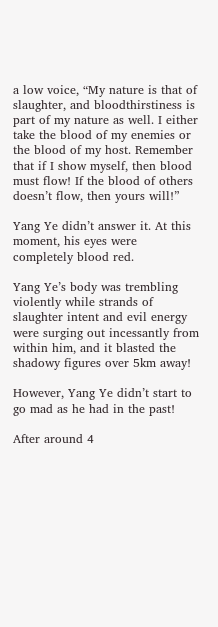a low voice, “My nature is that of slaughter, and bloodthirstiness is part of my nature as well. I either take the blood of my enemies or the blood of my host. Remember that if I show myself, then blood must flow! If the blood of others doesn’t flow, then yours will!”

Yang Ye didn’t answer it. At this moment, his eyes were completely blood red.

Yang Ye’s body was trembling violently while strands of slaughter intent and evil energy were surging out incessantly from within him, and it blasted the shadowy figures over 5km away!

However, Yang Ye didn’t start to go mad as he had in the past!

After around 4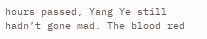hours passed, Yang Ye still hadn’t gone mad. The blood red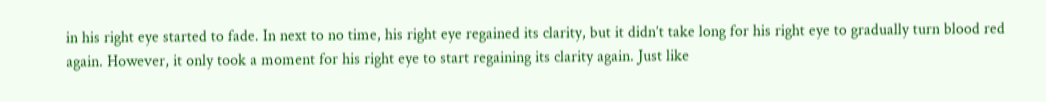in his right eye started to fade. In next to no time, his right eye regained its clarity, but it didn’t take long for his right eye to gradually turn blood red again. However, it only took a moment for his right eye to start regaining its clarity again. Just like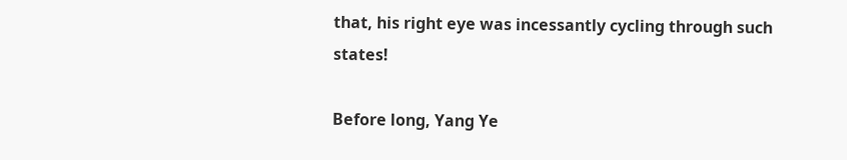that, his right eye was incessantly cycling through such states!

Before long, Yang Ye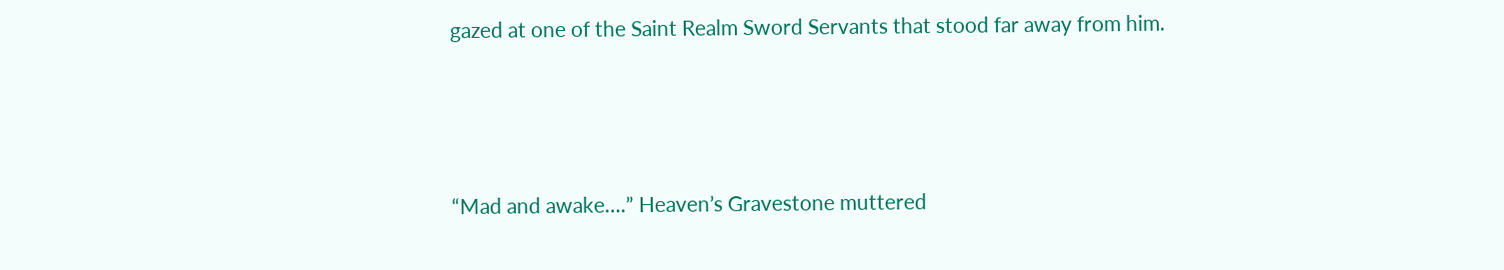gazed at one of the Saint Realm Sword Servants that stood far away from him.





“Mad and awake….” Heaven’s Gravestone muttered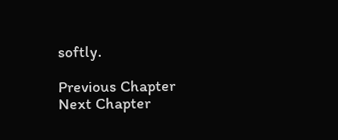softly.

Previous Chapter Next Chapter